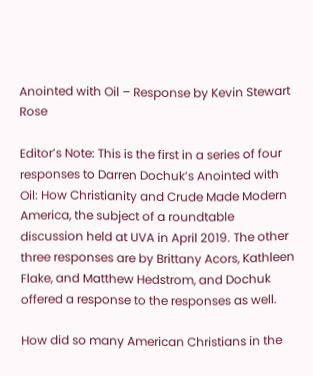Anointed with Oil – Response by Kevin Stewart Rose

Editor’s Note: This is the first in a series of four responses to Darren Dochuk’s Anointed with Oil: How Christianity and Crude Made Modern America, the subject of a roundtable discussion held at UVA in April 2019. The other three responses are by Brittany Acors, Kathleen Flake, and Matthew Hedstrom, and Dochuk offered a response to the responses as well.

How did so many American Christians in the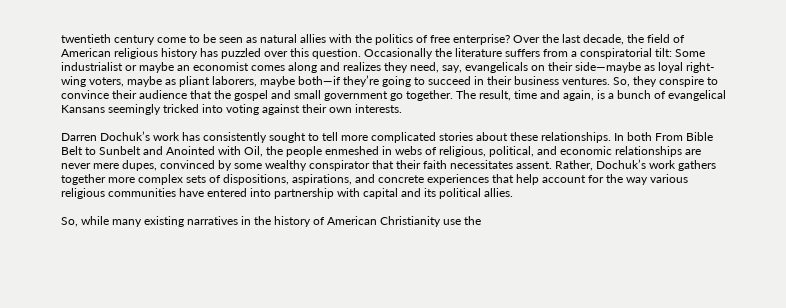twentieth century come to be seen as natural allies with the politics of free enterprise? Over the last decade, the field of American religious history has puzzled over this question. Occasionally the literature suffers from a conspiratorial tilt: Some industrialist or maybe an economist comes along and realizes they need, say, evangelicals on their side—maybe as loyal right-wing voters, maybe as pliant laborers, maybe both—if they’re going to succeed in their business ventures. So, they conspire to convince their audience that the gospel and small government go together. The result, time and again, is a bunch of evangelical Kansans seemingly tricked into voting against their own interests.

Darren Dochuk’s work has consistently sought to tell more complicated stories about these relationships. In both From Bible Belt to Sunbelt and Anointed with Oil, the people enmeshed in webs of religious, political, and economic relationships are never mere dupes, convinced by some wealthy conspirator that their faith necessitates assent. Rather, Dochuk’s work gathers together more complex sets of dispositions, aspirations, and concrete experiences that help account for the way various religious communities have entered into partnership with capital and its political allies.

So, while many existing narratives in the history of American Christianity use the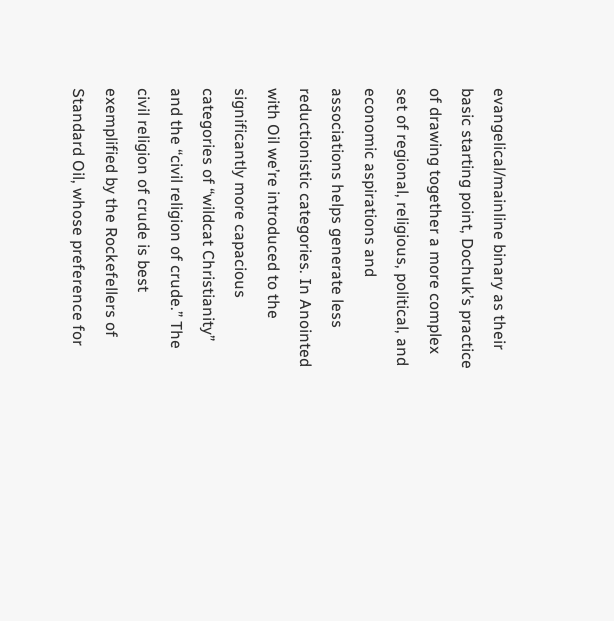evangelical/mainline binary as their basic starting point, Dochuk’s practice of drawing together a more complex set of regional, religious, political, and economic aspirations and associations helps generate less reductionistic categories. In Anointed with Oil we’re introduced to the significantly more capacious categories of “wildcat Christianity” and the “civil religion of crude.” The civil religion of crude is best exemplified by the Rockefellers of Standard Oil, whose preference for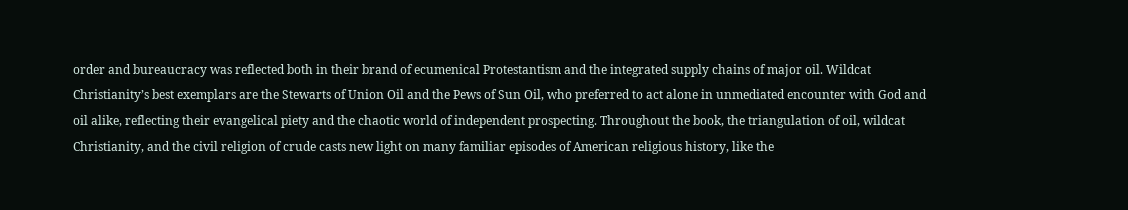order and bureaucracy was reflected both in their brand of ecumenical Protestantism and the integrated supply chains of major oil. Wildcat Christianity’s best exemplars are the Stewarts of Union Oil and the Pews of Sun Oil, who preferred to act alone in unmediated encounter with God and oil alike, reflecting their evangelical piety and the chaotic world of independent prospecting. Throughout the book, the triangulation of oil, wildcat Christianity, and the civil religion of crude casts new light on many familiar episodes of American religious history, like the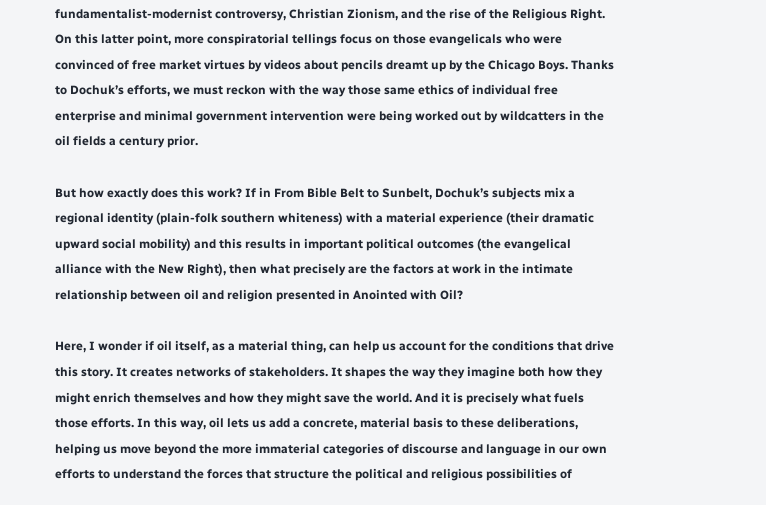fundamentalist-modernist controversy, Christian Zionism, and the rise of the Religious Right. On this latter point, more conspiratorial tellings focus on those evangelicals who were convinced of free market virtues by videos about pencils dreamt up by the Chicago Boys. Thanks to Dochuk’s efforts, we must reckon with the way those same ethics of individual free enterprise and minimal government intervention were being worked out by wildcatters in the oil fields a century prior.

But how exactly does this work? If in From Bible Belt to Sunbelt, Dochuk’s subjects mix a regional identity (plain-folk southern whiteness) with a material experience (their dramatic upward social mobility) and this results in important political outcomes (the evangelical alliance with the New Right), then what precisely are the factors at work in the intimate relationship between oil and religion presented in Anointed with Oil?

Here, I wonder if oil itself, as a material thing, can help us account for the conditions that drive this story. It creates networks of stakeholders. It shapes the way they imagine both how they might enrich themselves and how they might save the world. And it is precisely what fuels those efforts. In this way, oil lets us add a concrete, material basis to these deliberations, helping us move beyond the more immaterial categories of discourse and language in our own efforts to understand the forces that structure the political and religious possibilities of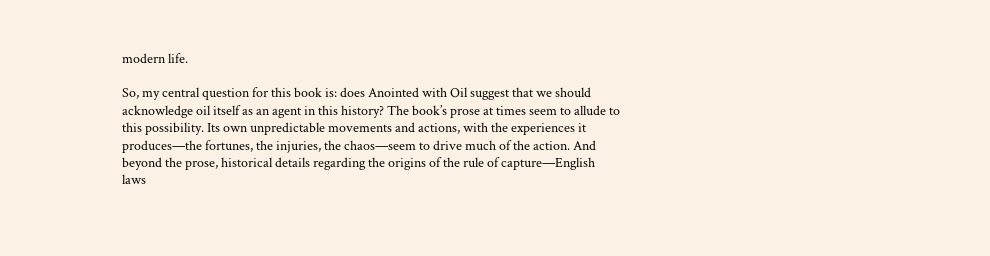modern life.

So, my central question for this book is: does Anointed with Oil suggest that we should acknowledge oil itself as an agent in this history? The book’s prose at times seem to allude to this possibility. Its own unpredictable movements and actions, with the experiences it produces—the fortunes, the injuries, the chaos—seem to drive much of the action. And beyond the prose, historical details regarding the origins of the rule of capture—English laws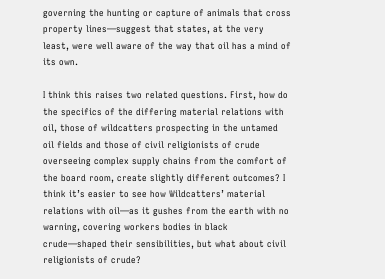governing the hunting or capture of animals that cross property lines—suggest that states, at the very least, were well aware of the way that oil has a mind of its own.

I think this raises two related questions. First, how do the specifics of the differing material relations with oil, those of wildcatters prospecting in the untamed oil fields and those of civil religionists of crude overseeing complex supply chains from the comfort of the board room, create slightly different outcomes? I think it’s easier to see how Wildcatters’ material relations with oil—as it gushes from the earth with no warning, covering workers bodies in black crude—shaped their sensibilities, but what about civil religionists of crude?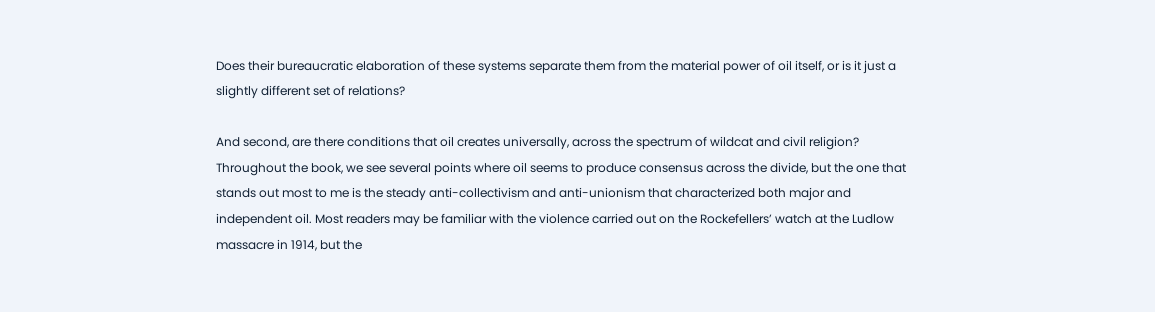Does their bureaucratic elaboration of these systems separate them from the material power of oil itself, or is it just a slightly different set of relations?

And second, are there conditions that oil creates universally, across the spectrum of wildcat and civil religion? Throughout the book, we see several points where oil seems to produce consensus across the divide, but the one that stands out most to me is the steady anti-collectivism and anti-unionism that characterized both major and independent oil. Most readers may be familiar with the violence carried out on the Rockefellers’ watch at the Ludlow massacre in 1914, but the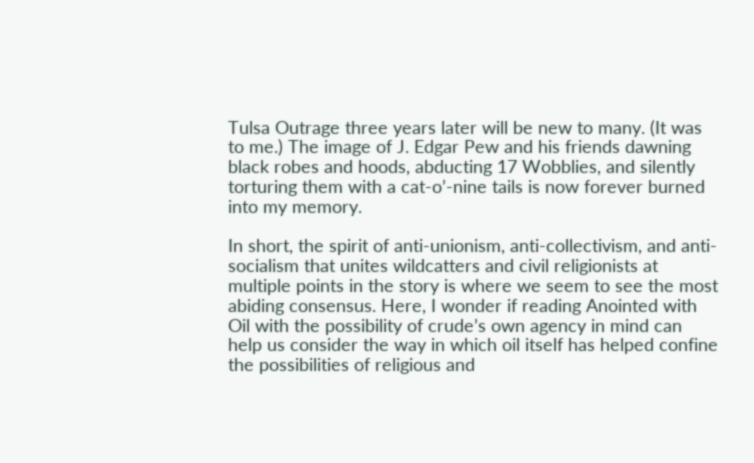Tulsa Outrage three years later will be new to many. (It was to me.) The image of J. Edgar Pew and his friends dawning black robes and hoods, abducting 17 Wobblies, and silently torturing them with a cat-o’-nine tails is now forever burned into my memory.

In short, the spirit of anti-unionism, anti-collectivism, and anti-socialism that unites wildcatters and civil religionists at multiple points in the story is where we seem to see the most abiding consensus. Here, I wonder if reading Anointed with Oil with the possibility of crude’s own agency in mind can help us consider the way in which oil itself has helped confine the possibilities of religious and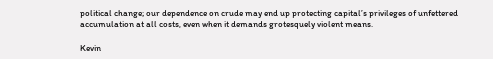political change; our dependence on crude may end up protecting capital’s privileges of unfettered accumulation at all costs, even when it demands grotesquely violent means.

Kevin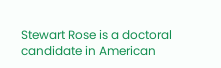Stewart Rose is a doctoral candidate in American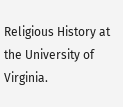Religious History at the University of Virginia.